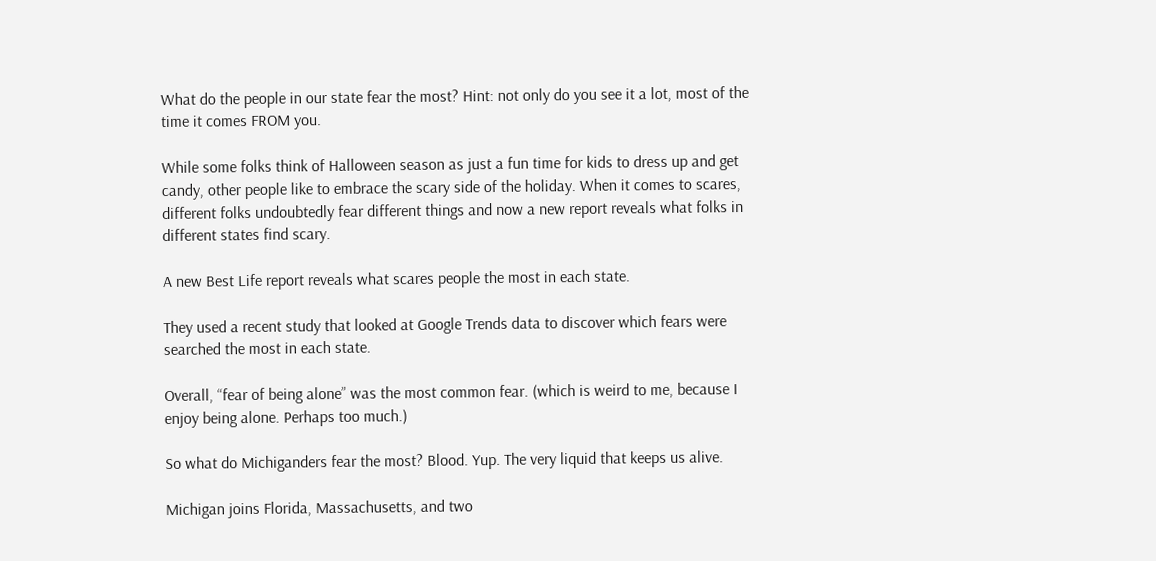What do the people in our state fear the most? Hint: not only do you see it a lot, most of the time it comes FROM you.

While some folks think of Halloween season as just a fun time for kids to dress up and get candy, other people like to embrace the scary side of the holiday. When it comes to scares, different folks undoubtedly fear different things and now a new report reveals what folks in different states find scary.

A new Best Life report reveals what scares people the most in each state.

They used a recent study that looked at Google Trends data to discover which fears were searched the most in each state.

Overall, “fear of being alone” was the most common fear. (which is weird to me, because I enjoy being alone. Perhaps too much.)

So what do Michiganders fear the most? Blood. Yup. The very liquid that keeps us alive.

Michigan joins Florida, Massachusetts, and two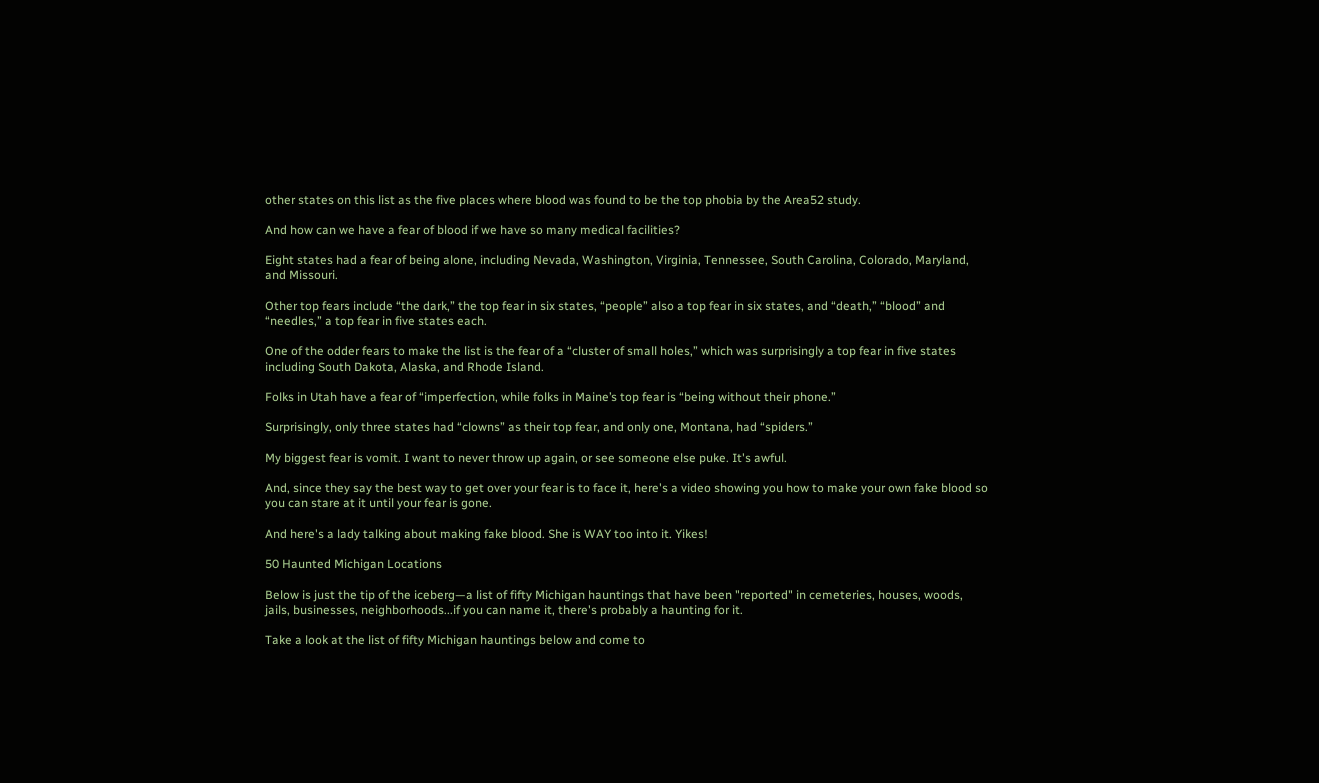other states on this list as the five places where blood was found to be the top phobia by the Area52 study.

And how can we have a fear of blood if we have so many medical facilities?

Eight states had a fear of being alone, including Nevada, Washington, Virginia, Tennessee, South Carolina, Colorado, Maryland, and Missouri.

Other top fears include “the dark,” the top fear in six states, “people” also a top fear in six states, and “death,” “blood” and “needles,” a top fear in five states each.

One of the odder fears to make the list is the fear of a “cluster of small holes,” which was surprisingly a top fear in five states including South Dakota, Alaska, and Rhode Island.

Folks in Utah have a fear of “imperfection, while folks in Maine’s top fear is “being without their phone.”

Surprisingly, only three states had “clowns” as their top fear, and only one, Montana, had “spiders.”

My biggest fear is vomit. I want to never throw up again, or see someone else puke. It's awful.

And, since they say the best way to get over your fear is to face it, here's a video showing you how to make your own fake blood so you can stare at it until your fear is gone.

And here's a lady talking about making fake blood. She is WAY too into it. Yikes!

50 Haunted Michigan Locations

Below is just the tip of the iceberg—a list of fifty Michigan hauntings that have been "reported" in cemeteries, houses, woods, jails, businesses, neighborhoods...if you can name it, there's probably a haunting for it.

Take a look at the list of fifty Michigan hauntings below and come to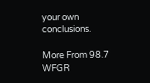your own conclusions.

More From 98.7 WFGR